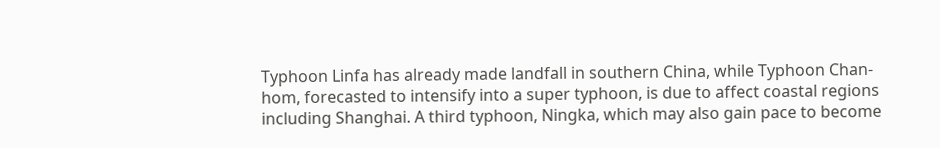Typhoon Linfa has already made landfall in southern China, while Typhoon Chan-hom, forecasted to intensify into a super typhoon, is due to affect coastal regions including Shanghai. A third typhoon, Ningka, which may also gain pace to become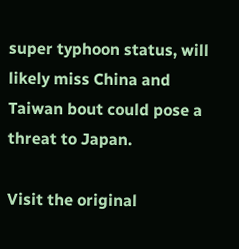super typhoon status, will likely miss China and Taiwan bout could pose a threat to Japan.

Visit the original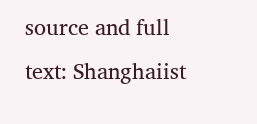source and full text: Shanghaiist